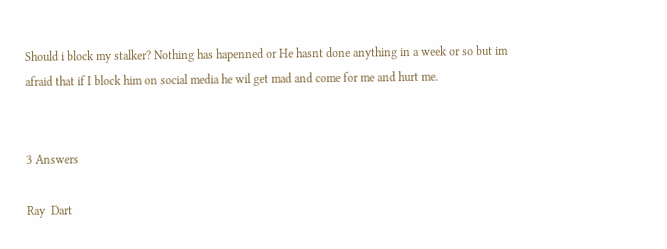Should i block my stalker? Nothing has hapenned or He hasnt done anything in a week or so but im afraid that if I block him on social media he wil get mad and come for me and hurt me.


3 Answers

Ray  Dart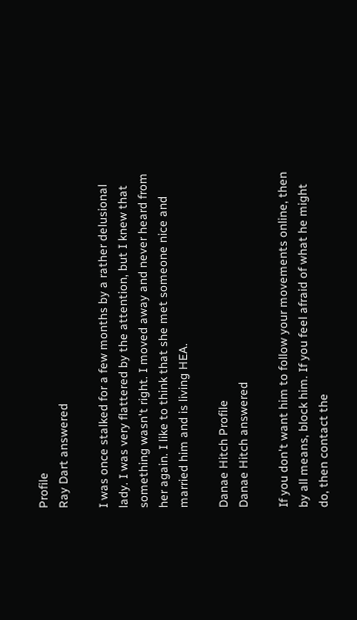Profile
Ray Dart answered

I was once stalked for a few months by a rather delusional lady. I was very flattered by the attention, but I knew that something wasn't right. I moved away and never heard from her again. I like to think that she met someone nice and married him and is living HEA.

Danae Hitch Profile
Danae Hitch answered

If you don't want him to follow your movements online, then by all means, block him. If you feel afraid of what he might do, then contact the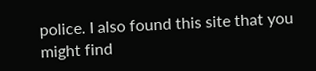police. I also found this site that you might find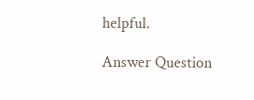helpful.

Answer Question